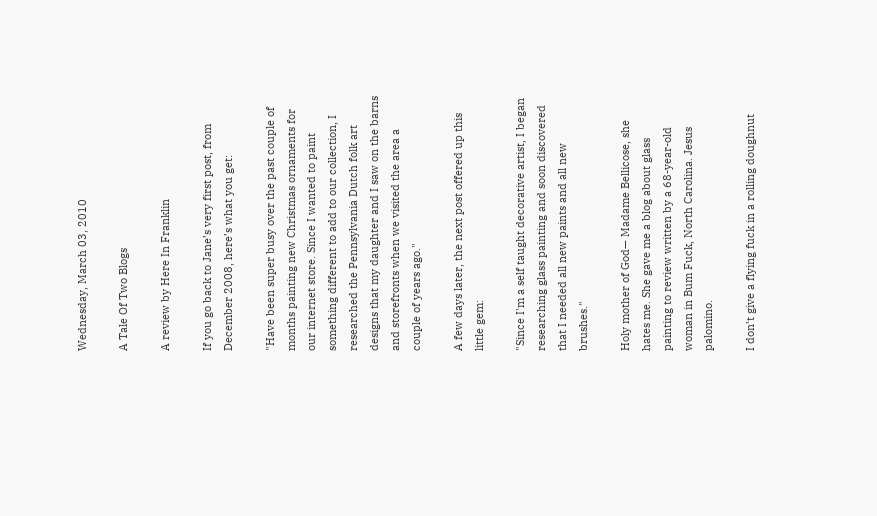Wednesday, March 03, 2010

A Tale Of Two Blogs

A review by Here In Franklin

If you go back to Jane’s very first post, from December 2008, here’s what you get:

"Have been super busy over the past couple of months painting new Christmas ornaments for our internet store. Since I wanted to paint something different to add to our collection, I researched the Pennsylvania Dutch folk art designs that my daughter and I saw on the barns and storefronts when we visited the area a couple of years ago."

A few days later, the next post offered up this little gem:

"Since I'm a self taught decorative artist, I began researching glass painting and soon discovered that I needed all new paints and all new brushes."

Holy mother of God— Madame Bellicose, she hates me. She gave me a blog about glass painting to review written by a 68-year-old woman in Bum Fuck, North Carolina. Jesus palomino.

I don’t give a flying fuck in a rolling doughnut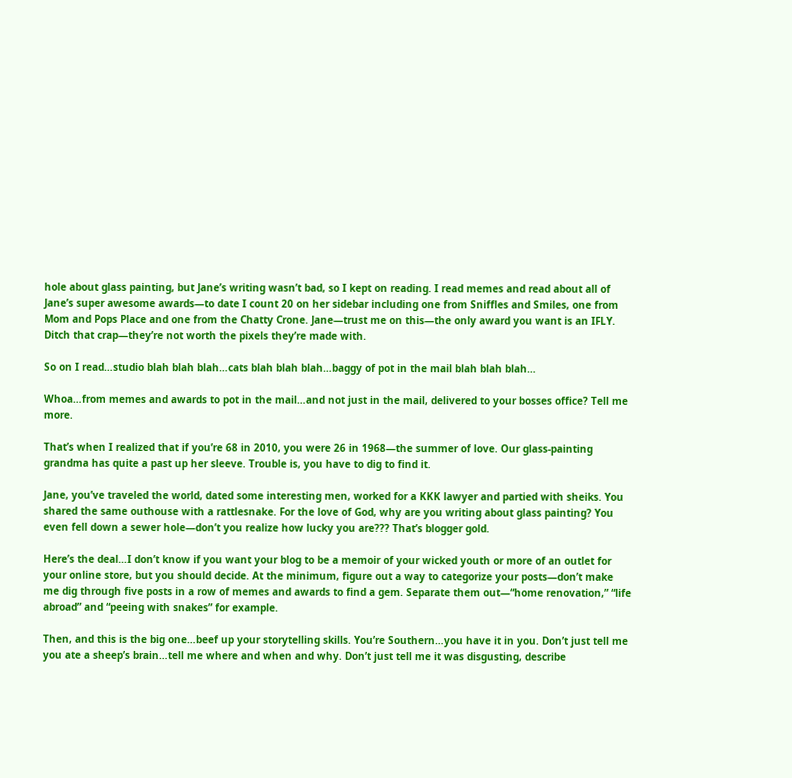hole about glass painting, but Jane’s writing wasn’t bad, so I kept on reading. I read memes and read about all of Jane’s super awesome awards—to date I count 20 on her sidebar including one from Sniffles and Smiles, one from Mom and Pops Place and one from the Chatty Crone. Jane—trust me on this—the only award you want is an IFLY. Ditch that crap—they’re not worth the pixels they’re made with.

So on I read…studio blah blah blah…cats blah blah blah…baggy of pot in the mail blah blah blah…

Whoa…from memes and awards to pot in the mail…and not just in the mail, delivered to your bosses office? Tell me more.

That’s when I realized that if you’re 68 in 2010, you were 26 in 1968—the summer of love. Our glass-painting grandma has quite a past up her sleeve. Trouble is, you have to dig to find it.

Jane, you’ve traveled the world, dated some interesting men, worked for a KKK lawyer and partied with sheiks. You shared the same outhouse with a rattlesnake. For the love of God, why are you writing about glass painting? You even fell down a sewer hole—don’t you realize how lucky you are??? That’s blogger gold.

Here’s the deal…I don’t know if you want your blog to be a memoir of your wicked youth or more of an outlet for your online store, but you should decide. At the minimum, figure out a way to categorize your posts—don’t make me dig through five posts in a row of memes and awards to find a gem. Separate them out—“home renovation,” “life abroad” and “peeing with snakes” for example.

Then, and this is the big one…beef up your storytelling skills. You’re Southern…you have it in you. Don’t just tell me you ate a sheep’s brain…tell me where and when and why. Don’t just tell me it was disgusting, describe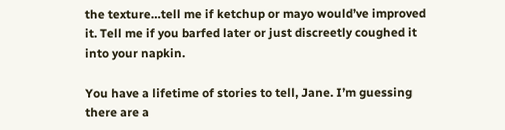the texture…tell me if ketchup or mayo would’ve improved it. Tell me if you barfed later or just discreetly coughed it into your napkin.

You have a lifetime of stories to tell, Jane. I’m guessing there are a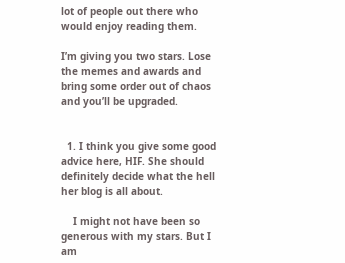lot of people out there who would enjoy reading them.

I’m giving you two stars. Lose the memes and awards and bring some order out of chaos and you’ll be upgraded.


  1. I think you give some good advice here, HIF. She should definitely decide what the hell her blog is all about.

    I might not have been so generous with my stars. But I am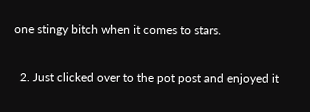one stingy bitch when it comes to stars.

  2. Just clicked over to the pot post and enjoyed it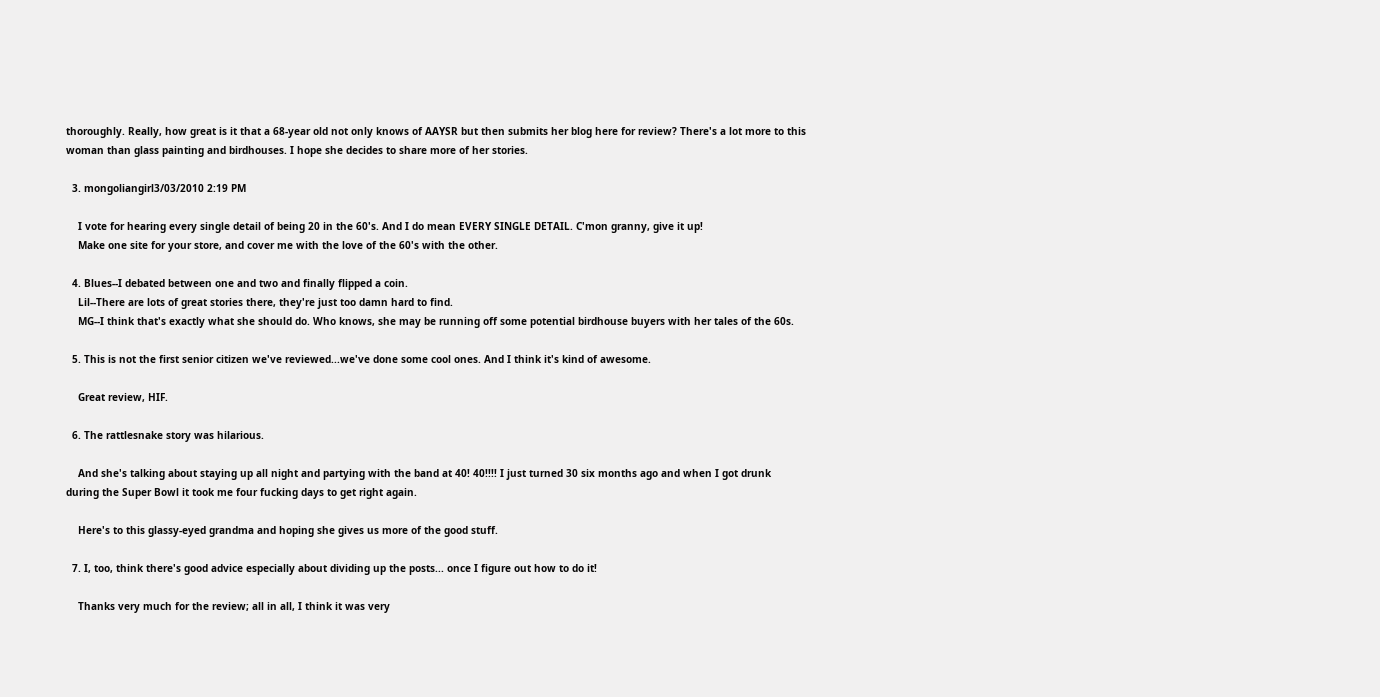thoroughly. Really, how great is it that a 68-year old not only knows of AAYSR but then submits her blog here for review? There's a lot more to this woman than glass painting and birdhouses. I hope she decides to share more of her stories.

  3. mongoliangirl3/03/2010 2:19 PM

    I vote for hearing every single detail of being 20 in the 60's. And I do mean EVERY SINGLE DETAIL. C'mon granny, give it up!
    Make one site for your store, and cover me with the love of the 60's with the other.

  4. Blues--I debated between one and two and finally flipped a coin.
    Lil--There are lots of great stories there, they're just too damn hard to find.
    MG--I think that's exactly what she should do. Who knows, she may be running off some potential birdhouse buyers with her tales of the 60s.

  5. This is not the first senior citizen we've reviewed...we've done some cool ones. And I think it's kind of awesome.

    Great review, HIF.

  6. The rattlesnake story was hilarious.

    And she's talking about staying up all night and partying with the band at 40! 40!!!! I just turned 30 six months ago and when I got drunk during the Super Bowl it took me four fucking days to get right again.

    Here's to this glassy-eyed grandma and hoping she gives us more of the good stuff.

  7. I, too, think there's good advice especially about dividing up the posts... once I figure out how to do it!

    Thanks very much for the review; all in all, I think it was very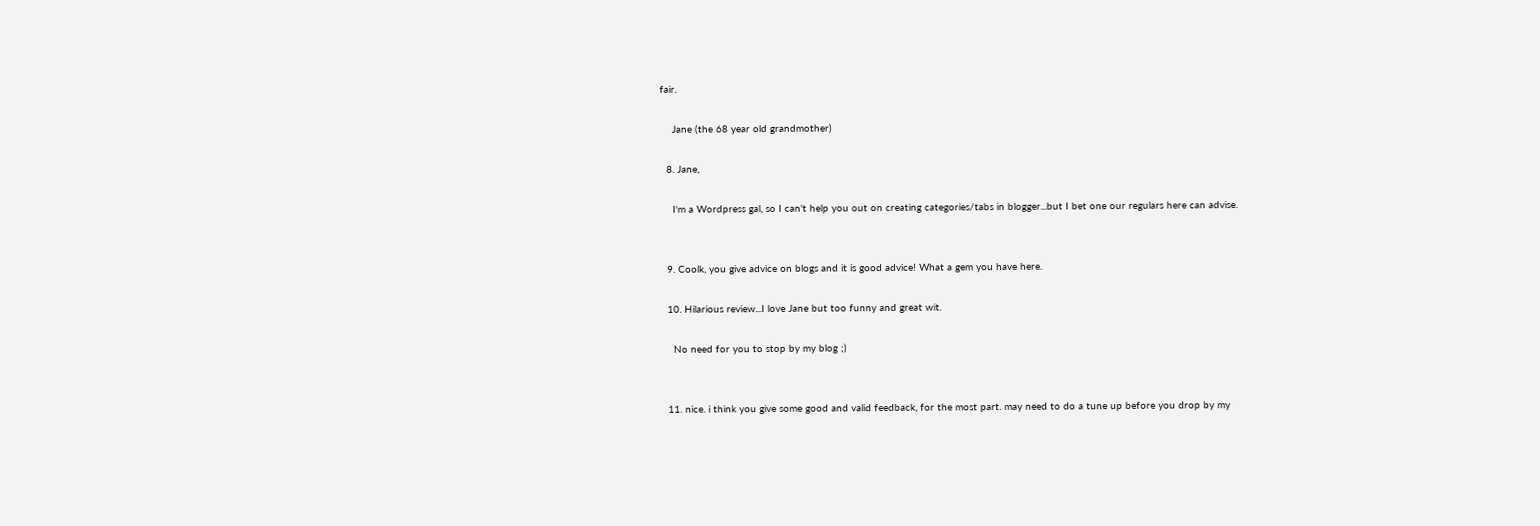fair.

    Jane (the 68 year old grandmother)

  8. Jane,

    I'm a Wordpress gal, so I can't help you out on creating categories/tabs in blogger...but I bet one our regulars here can advise.


  9. Coolk, you give advice on blogs and it is good advice! What a gem you have here.

  10. Hilarious review...I love Jane but too funny and great wit.

    No need for you to stop by my blog ;)


  11. nice. i think you give some good and valid feedback, for the most part. may need to do a tune up before you drop by my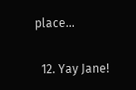place...

  12. Yay Jane!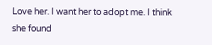Love her. I want her to adopt me. I think she found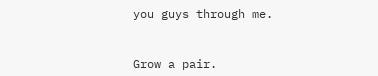you guys through me.


Grow a pair.